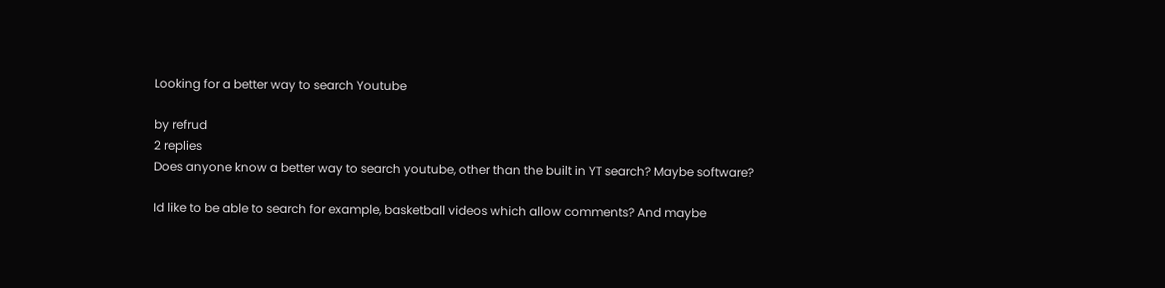Looking for a better way to search Youtube

by refrud
2 replies
Does anyone know a better way to search youtube, other than the built in YT search? Maybe software?

Id like to be able to search for example, basketball videos which allow comments? And maybe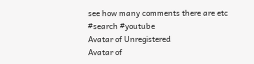see how many comments there are etc
#search #youtube
Avatar of Unregistered
Avatar of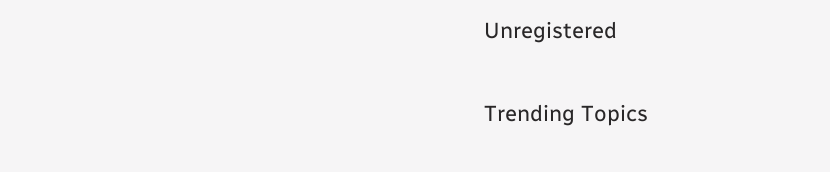Unregistered

Trending Topics